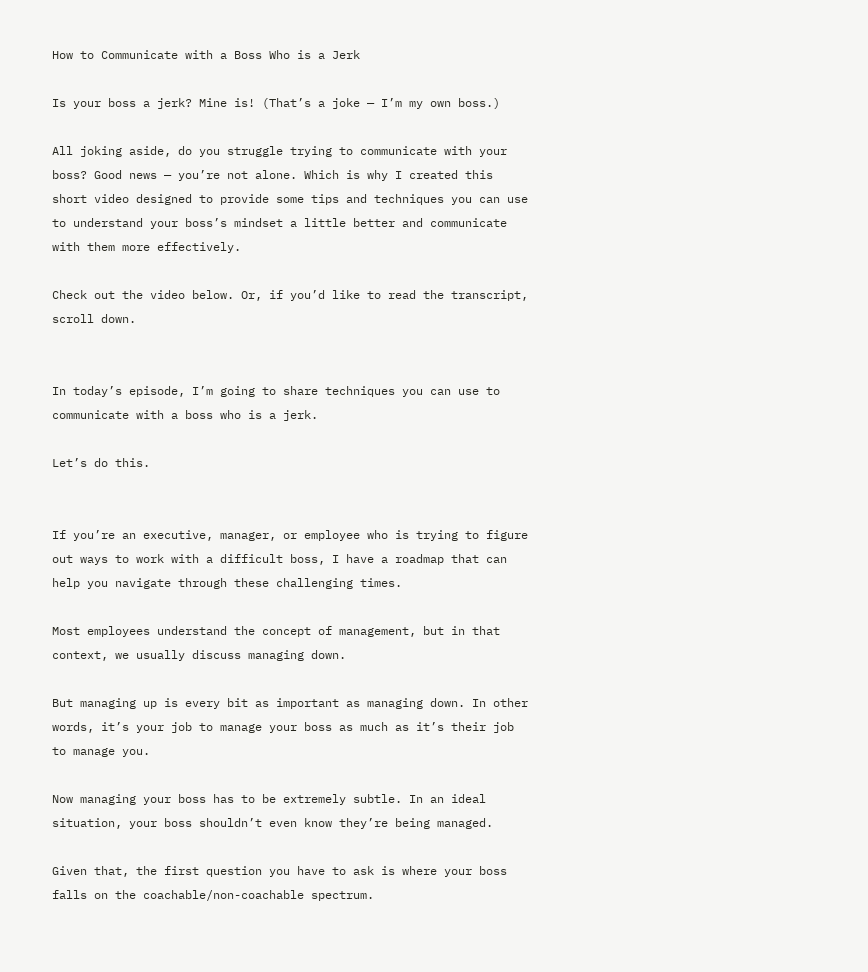How to Communicate with a Boss Who is a Jerk

Is your boss a jerk? Mine is! (That’s a joke — I’m my own boss.)

All joking aside, do you struggle trying to communicate with your boss? Good news — you’re not alone. Which is why I created this short video designed to provide some tips and techniques you can use to understand your boss’s mindset a little better and communicate with them more effectively.

Check out the video below. Or, if you’d like to read the transcript, scroll down.


In today’s episode, I’m going to share techniques you can use to communicate with a boss who is a jerk.

Let’s do this.


If you’re an executive, manager, or employee who is trying to figure out ways to work with a difficult boss, I have a roadmap that can help you navigate through these challenging times.

Most employees understand the concept of management, but in that context, we usually discuss managing down.

But managing up is every bit as important as managing down. In other words, it’s your job to manage your boss as much as it’s their job to manage you.

Now managing your boss has to be extremely subtle. In an ideal situation, your boss shouldn’t even know they’re being managed.

Given that, the first question you have to ask is where your boss falls on the coachable/non-coachable spectrum.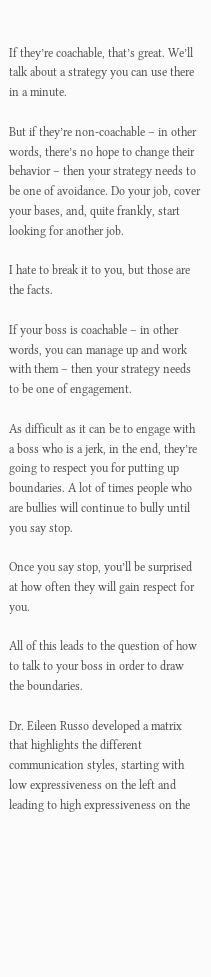If they’re coachable, that’s great. We’ll talk about a strategy you can use there in a minute.

But if they’re non-coachable – in other words, there’s no hope to change their behavior – then your strategy needs to be one of avoidance. Do your job, cover your bases, and, quite frankly, start looking for another job.

I hate to break it to you, but those are the facts.

If your boss is coachable – in other words, you can manage up and work with them – then your strategy needs to be one of engagement.

As difficult as it can be to engage with a boss who is a jerk, in the end, they’re going to respect you for putting up boundaries. A lot of times people who are bullies will continue to bully until you say stop.

Once you say stop, you’ll be surprised at how often they will gain respect for you.

All of this leads to the question of how to talk to your boss in order to draw the boundaries.

Dr. Eileen Russo developed a matrix that highlights the different communication styles, starting with low expressiveness on the left and leading to high expressiveness on the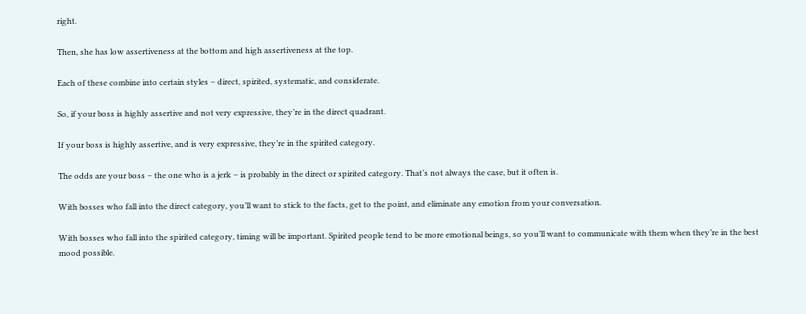right.

Then, she has low assertiveness at the bottom and high assertiveness at the top.

Each of these combine into certain styles – direct, spirited, systematic, and considerate.

So, if your boss is highly assertive and not very expressive, they’re in the direct quadrant.

If your boss is highly assertive, and is very expressive, they’re in the spirited category.

The odds are your boss – the one who is a jerk – is probably in the direct or spirited category. That’s not always the case, but it often is.

With bosses who fall into the direct category, you’ll want to stick to the facts, get to the point, and eliminate any emotion from your conversation.

With bosses who fall into the spirited category, timing will be important. Spirited people tend to be more emotional beings, so you’ll want to communicate with them when they’re in the best mood possible.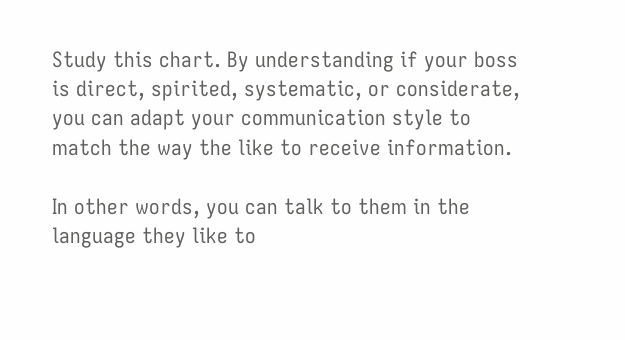Study this chart. By understanding if your boss is direct, spirited, systematic, or considerate, you can adapt your communication style to match the way the like to receive information.

In other words, you can talk to them in the language they like to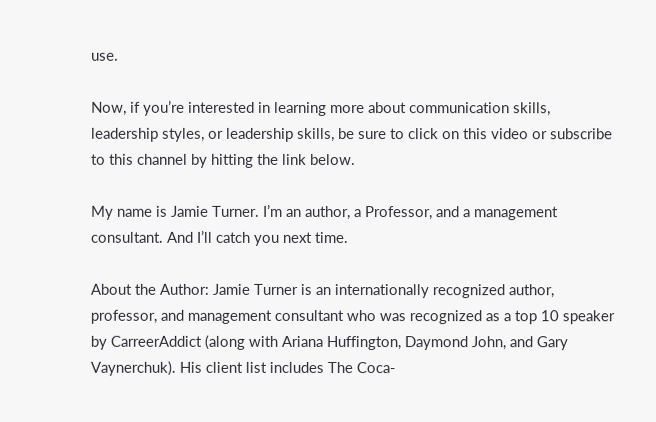use.

Now, if you’re interested in learning more about communication skills, leadership styles, or leadership skills, be sure to click on this video or subscribe to this channel by hitting the link below.

My name is Jamie Turner. I’m an author, a Professor, and a management consultant. And I’ll catch you next time.

About the Author: Jamie Turner is an internationally recognized author, professor, and management consultant who was recognized as a top 10 speaker by CarreerAddict (along with Ariana Huffington, Daymond John, and Gary Vaynerchuk). His client list includes The Coca-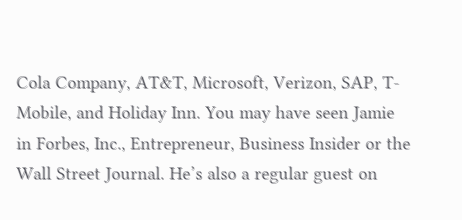Cola Company, AT&T, Microsoft, Verizon, SAP, T-Mobile, and Holiday Inn. You may have seen Jamie in Forbes, Inc., Entrepreneur, Business Insider or the Wall Street Journal. He’s also a regular guest on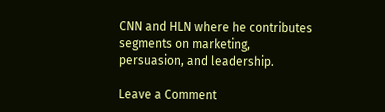CNN and HLN where he contributes segments on marketing, persuasion, and leadership.

Leave a Comment